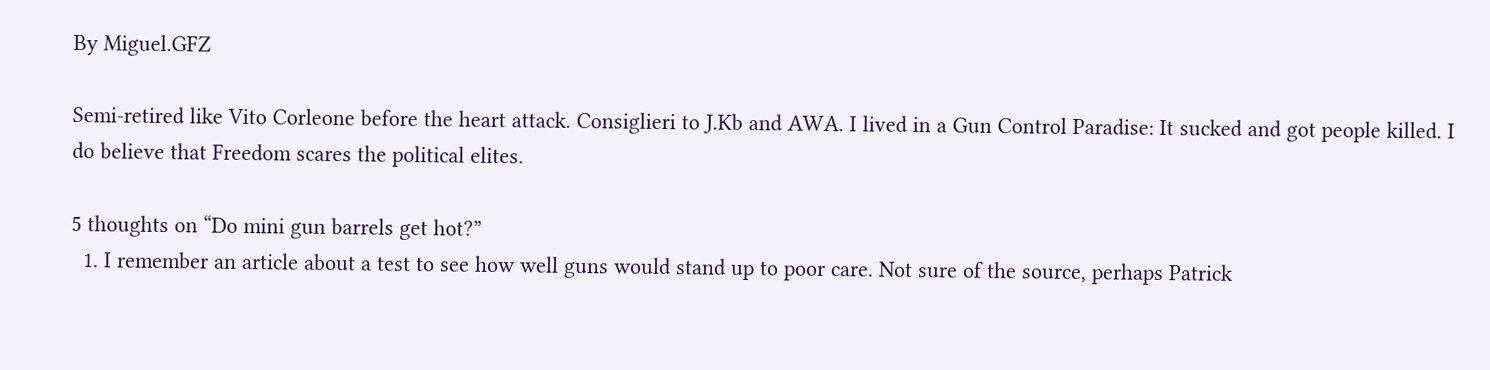By Miguel.GFZ

Semi-retired like Vito Corleone before the heart attack. Consiglieri to J.Kb and AWA. I lived in a Gun Control Paradise: It sucked and got people killed. I do believe that Freedom scares the political elites.

5 thoughts on “Do mini gun barrels get hot?”
  1. I remember an article about a test to see how well guns would stand up to poor care. Not sure of the source, perhaps Patrick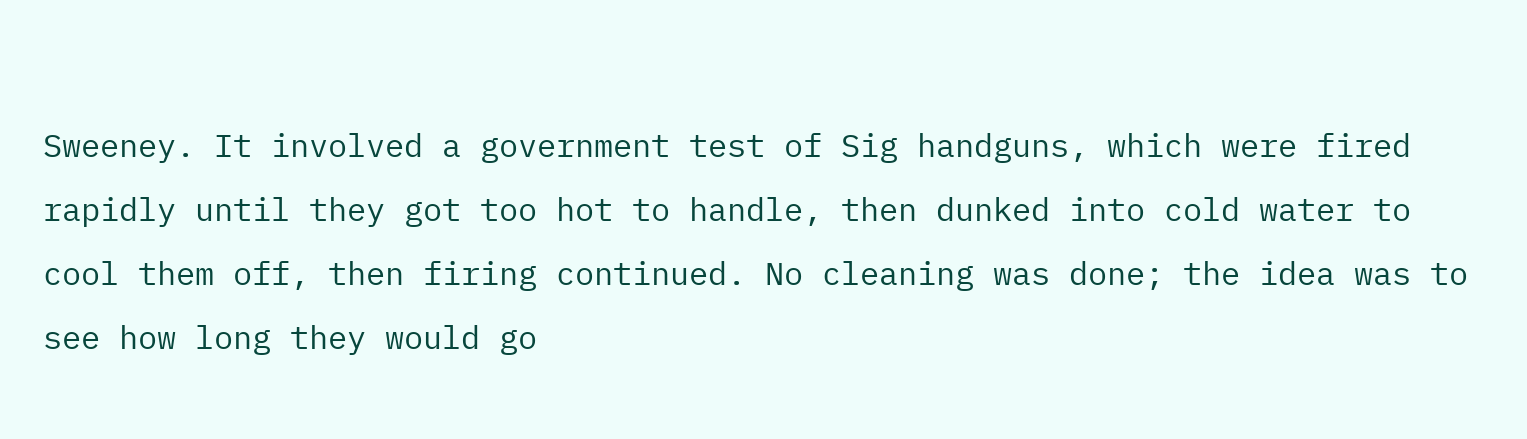Sweeney. It involved a government test of Sig handguns, which were fired rapidly until they got too hot to handle, then dunked into cold water to cool them off, then firing continued. No cleaning was done; the idea was to see how long they would go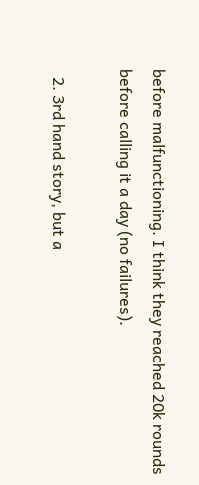before malfunctioning. I think they reached 20k rounds before calling it a day (no failures).

  2. 3rd hand story, but a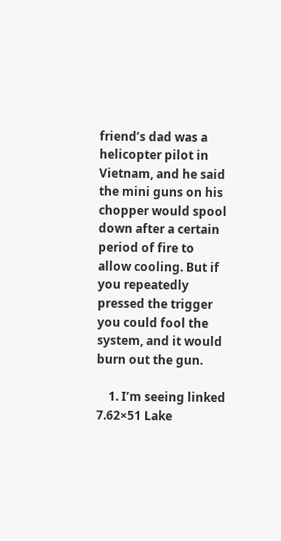friend’s dad was a helicopter pilot in Vietnam, and he said the mini guns on his chopper would spool down after a certain period of fire to allow cooling. But if you repeatedly pressed the trigger you could fool the system, and it would burn out the gun.

    1. I’m seeing linked 7.62×51 Lake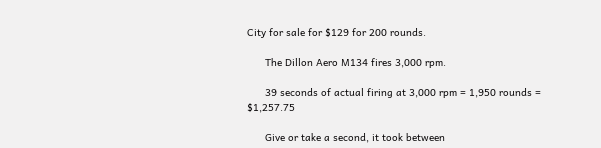City for sale for $129 for 200 rounds.

      The Dillon Aero M134 fires 3,000 rpm.

      39 seconds of actual firing at 3,000 rpm = 1,950 rounds = $1,257.75

      Give or take a second, it took between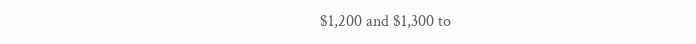$1,200 and $1,300 to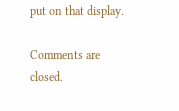put on that display.

Comments are closed.